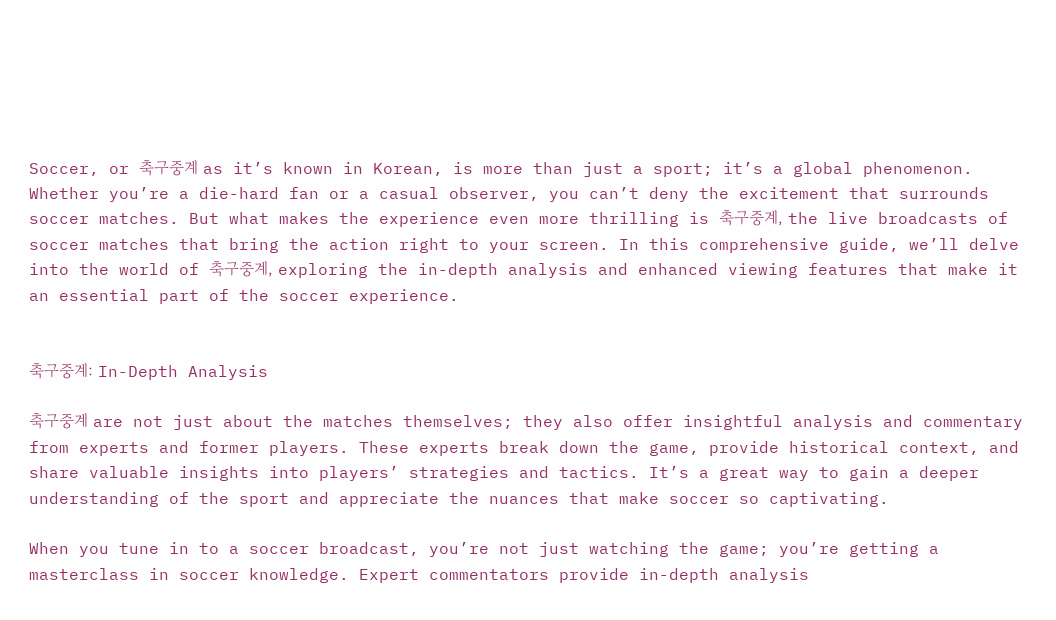Soccer, or 축구중계 as it’s known in Korean, is more than just a sport; it’s a global phenomenon. Whether you’re a die-hard fan or a casual observer, you can’t deny the excitement that surrounds soccer matches. But what makes the experience even more thrilling is 축구중계, the live broadcasts of soccer matches that bring the action right to your screen. In this comprehensive guide, we’ll delve into the world of 축구중계, exploring the in-depth analysis and enhanced viewing features that make it an essential part of the soccer experience.


축구중계: In-Depth Analysis

축구중계 are not just about the matches themselves; they also offer insightful analysis and commentary from experts and former players. These experts break down the game, provide historical context, and share valuable insights into players’ strategies and tactics. It’s a great way to gain a deeper understanding of the sport and appreciate the nuances that make soccer so captivating.

When you tune in to a soccer broadcast, you’re not just watching the game; you’re getting a masterclass in soccer knowledge. Expert commentators provide in-depth analysis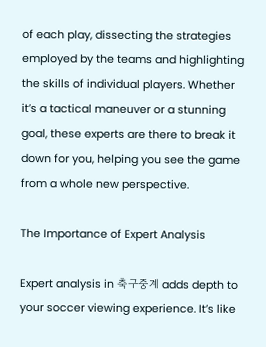of each play, dissecting the strategies employed by the teams and highlighting the skills of individual players. Whether it’s a tactical maneuver or a stunning goal, these experts are there to break it down for you, helping you see the game from a whole new perspective.

The Importance of Expert Analysis

Expert analysis in 축구중계 adds depth to your soccer viewing experience. It’s like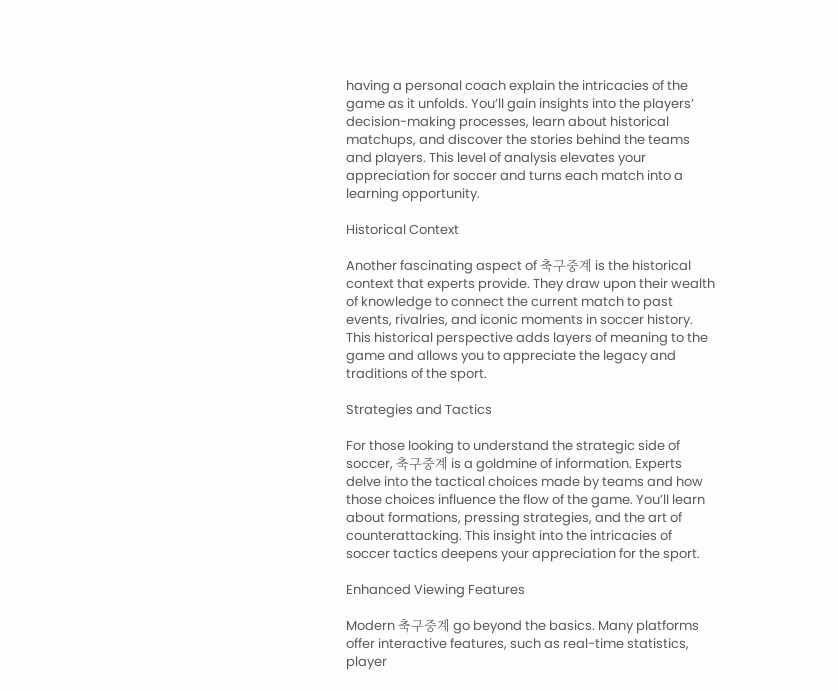having a personal coach explain the intricacies of the game as it unfolds. You’ll gain insights into the players’ decision-making processes, learn about historical matchups, and discover the stories behind the teams and players. This level of analysis elevates your appreciation for soccer and turns each match into a learning opportunity.

Historical Context

Another fascinating aspect of 축구중계 is the historical context that experts provide. They draw upon their wealth of knowledge to connect the current match to past events, rivalries, and iconic moments in soccer history. This historical perspective adds layers of meaning to the game and allows you to appreciate the legacy and traditions of the sport.

Strategies and Tactics

For those looking to understand the strategic side of soccer, 축구중계 is a goldmine of information. Experts delve into the tactical choices made by teams and how those choices influence the flow of the game. You’ll learn about formations, pressing strategies, and the art of counterattacking. This insight into the intricacies of soccer tactics deepens your appreciation for the sport.

Enhanced Viewing Features

Modern 축구중계 go beyond the basics. Many platforms offer interactive features, such as real-time statistics, player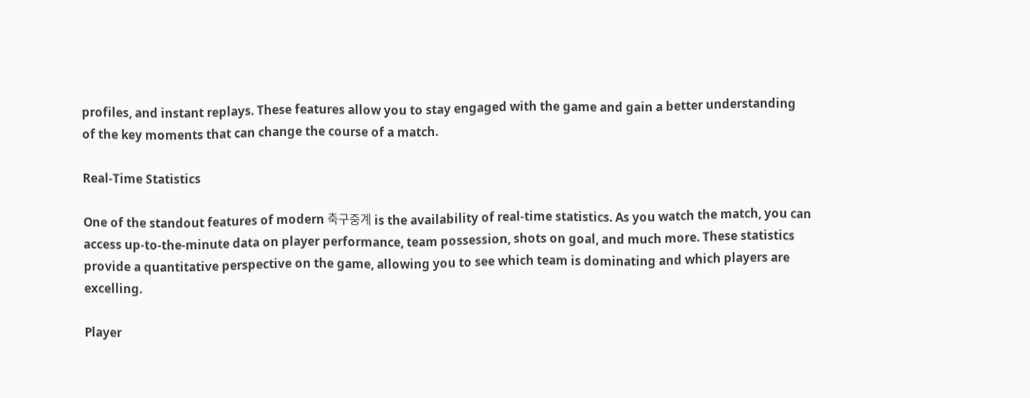profiles, and instant replays. These features allow you to stay engaged with the game and gain a better understanding of the key moments that can change the course of a match.

Real-Time Statistics

One of the standout features of modern 축구중계 is the availability of real-time statistics. As you watch the match, you can access up-to-the-minute data on player performance, team possession, shots on goal, and much more. These statistics provide a quantitative perspective on the game, allowing you to see which team is dominating and which players are excelling.

Player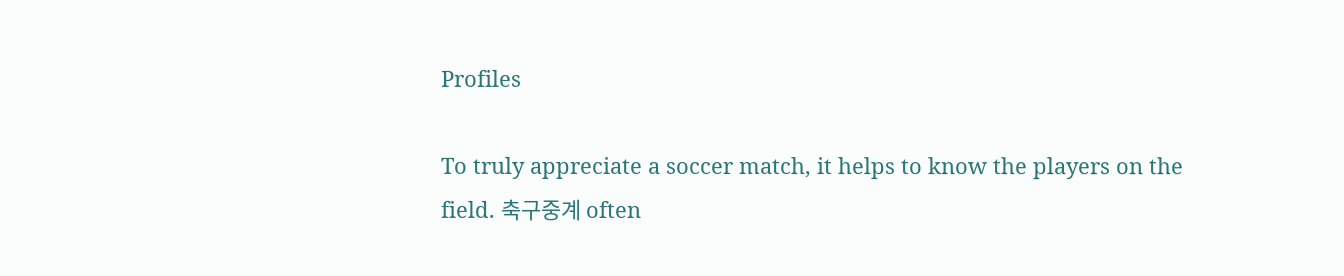Profiles

To truly appreciate a soccer match, it helps to know the players on the field. 축구중계 often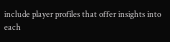include player profiles that offer insights into each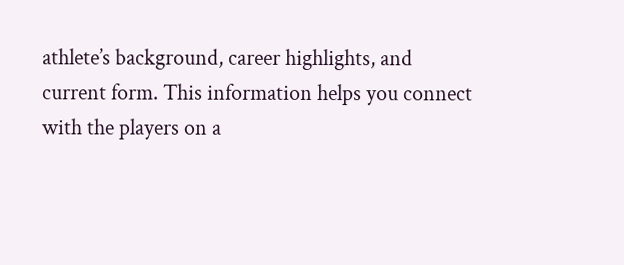athlete’s background, career highlights, and current form. This information helps you connect with the players on a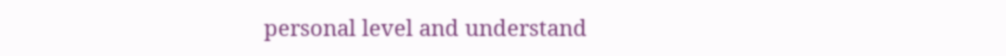personal level and understand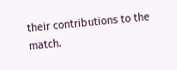their contributions to the match.